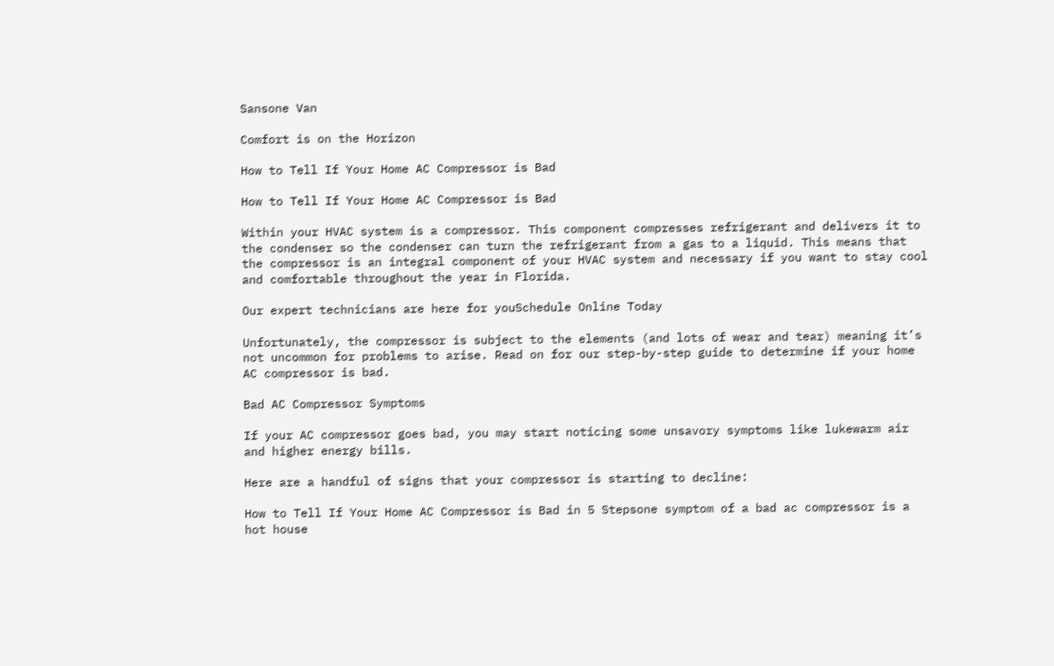Sansone Van

Comfort is on the Horizon

How to Tell If Your Home AC Compressor is Bad

How to Tell If Your Home AC Compressor is Bad

Within your HVAC system is a compressor. This component compresses refrigerant and delivers it to the condenser so the condenser can turn the refrigerant from a gas to a liquid. This means that the compressor is an integral component of your HVAC system and necessary if you want to stay cool and comfortable throughout the year in Florida.

Our expert technicians are here for youSchedule Online Today

Unfortunately, the compressor is subject to the elements (and lots of wear and tear) meaning it’s not uncommon for problems to arise. Read on for our step-by-step guide to determine if your home AC compressor is bad.

Bad AC Compressor Symptoms

If your AC compressor goes bad, you may start noticing some unsavory symptoms like lukewarm air and higher energy bills.

Here are a handful of signs that your compressor is starting to decline:

How to Tell If Your Home AC Compressor is Bad in 5 Stepsone symptom of a bad ac compressor is a hot house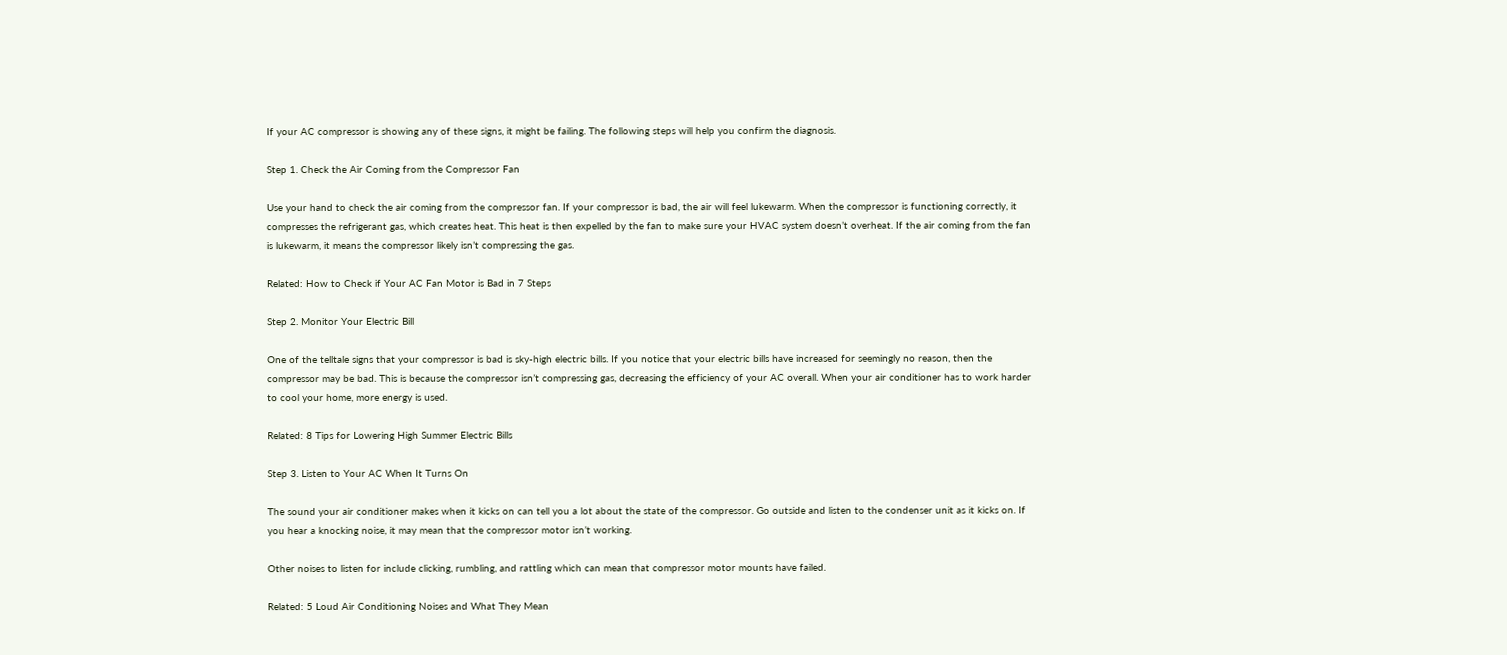If your AC compressor is showing any of these signs, it might be failing. The following steps will help you confirm the diagnosis.

Step 1. Check the Air Coming from the Compressor Fan

Use your hand to check the air coming from the compressor fan. If your compressor is bad, the air will feel lukewarm. When the compressor is functioning correctly, it compresses the refrigerant gas, which creates heat. This heat is then expelled by the fan to make sure your HVAC system doesn’t overheat. If the air coming from the fan is lukewarm, it means the compressor likely isn’t compressing the gas.

Related: How to Check if Your AC Fan Motor is Bad in 7 Steps

Step 2. Monitor Your Electric Bill

One of the telltale signs that your compressor is bad is sky-high electric bills. If you notice that your electric bills have increased for seemingly no reason, then the compressor may be bad. This is because the compressor isn’t compressing gas, decreasing the efficiency of your AC overall. When your air conditioner has to work harder to cool your home, more energy is used.

Related: 8 Tips for Lowering High Summer Electric Bills

Step 3. Listen to Your AC When It Turns On

The sound your air conditioner makes when it kicks on can tell you a lot about the state of the compressor. Go outside and listen to the condenser unit as it kicks on. If you hear a knocking noise, it may mean that the compressor motor isn’t working.

Other noises to listen for include clicking, rumbling, and rattling which can mean that compressor motor mounts have failed.

Related: 5 Loud Air Conditioning Noises and What They Mean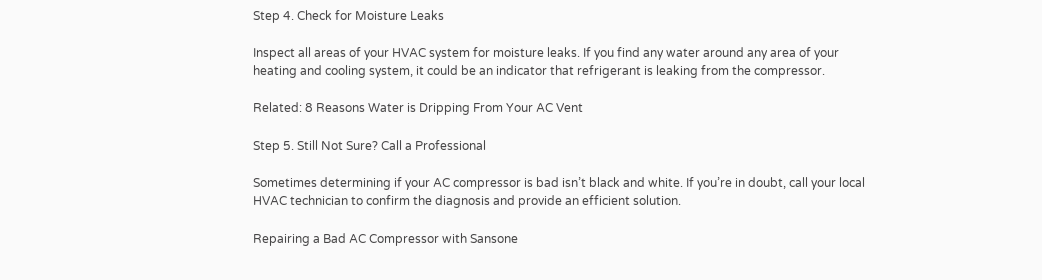Step 4. Check for Moisture Leaks

Inspect all areas of your HVAC system for moisture leaks. If you find any water around any area of your heating and cooling system, it could be an indicator that refrigerant is leaking from the compressor.

Related: 8 Reasons Water is Dripping From Your AC Vent

Step 5. Still Not Sure? Call a Professional

Sometimes determining if your AC compressor is bad isn’t black and white. If you’re in doubt, call your local HVAC technician to confirm the diagnosis and provide an efficient solution.

Repairing a Bad AC Compressor with Sansone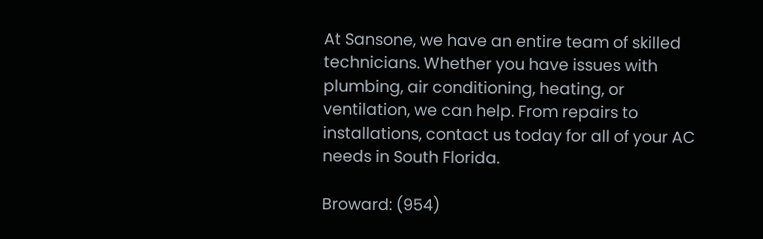At Sansone, we have an entire team of skilled technicians. Whether you have issues with plumbing, air conditioning, heating, or ventilation, we can help. From repairs to installations, contact us today for all of your AC needs in South Florida.

Broward: (954)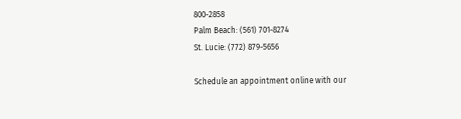800-2858
Palm Beach: (561) 701-8274
St. Lucie: (772) 879-5656

Schedule an appointment online with our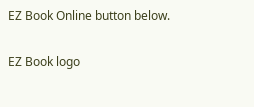EZ Book Online button below.

EZ Book logo